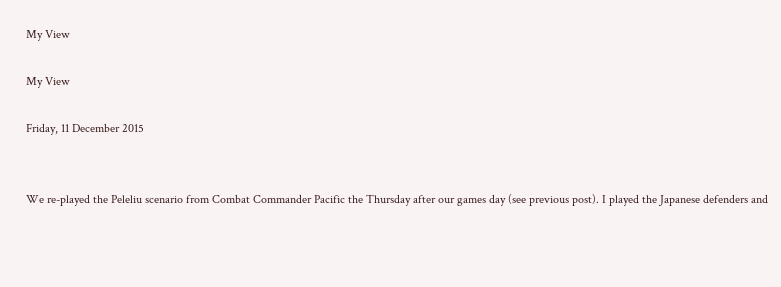My View

My View

Friday, 11 December 2015


We re-played the Peleliu scenario from Combat Commander Pacific the Thursday after our games day (see previous post). I played the Japanese defenders and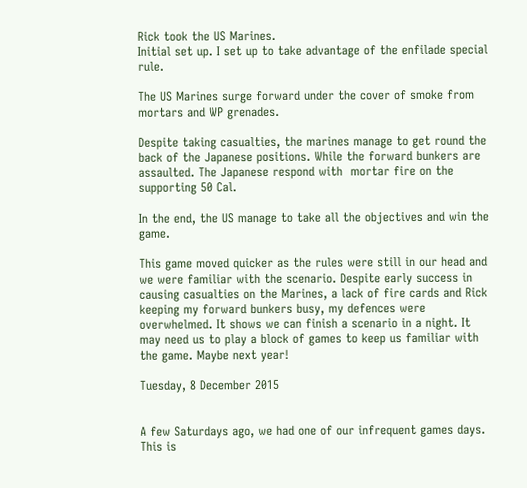Rick took the US Marines.
Initial set up. I set up to take advantage of the enfilade special rule.

The US Marines surge forward under the cover of smoke from mortars and WP grenades.

Despite taking casualties, the marines manage to get round the back of the Japanese positions. While the forward bunkers are assaulted. The Japanese respond with  mortar fire on the supporting 50 Cal.

In the end, the US manage to take all the objectives and win the game.

This game moved quicker as the rules were still in our head and we were familiar with the scenario. Despite early success in causing casualties on the Marines, a lack of fire cards and Rick keeping my forward bunkers busy, my defences were overwhelmed. It shows we can finish a scenario in a night. It may need us to play a block of games to keep us familiar with the game. Maybe next year!

Tuesday, 8 December 2015


A few Saturdays ago, we had one of our infrequent games days. This is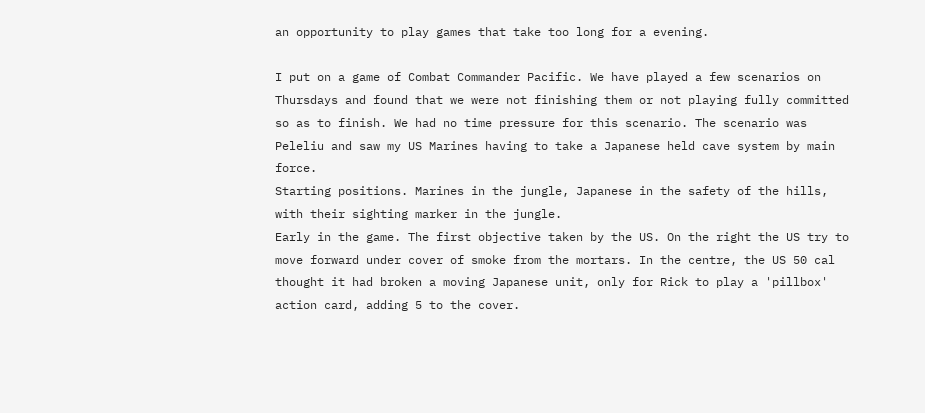an opportunity to play games that take too long for a evening.

I put on a game of Combat Commander Pacific. We have played a few scenarios on Thursdays and found that we were not finishing them or not playing fully committed so as to finish. We had no time pressure for this scenario. The scenario was Peleliu and saw my US Marines having to take a Japanese held cave system by main force.
Starting positions. Marines in the jungle, Japanese in the safety of the hills, with their sighting marker in the jungle.
Early in the game. The first objective taken by the US. On the right the US try to move forward under cover of smoke from the mortars. In the centre, the US 50 cal thought it had broken a moving Japanese unit, only for Rick to play a 'pillbox' action card, adding 5 to the cover.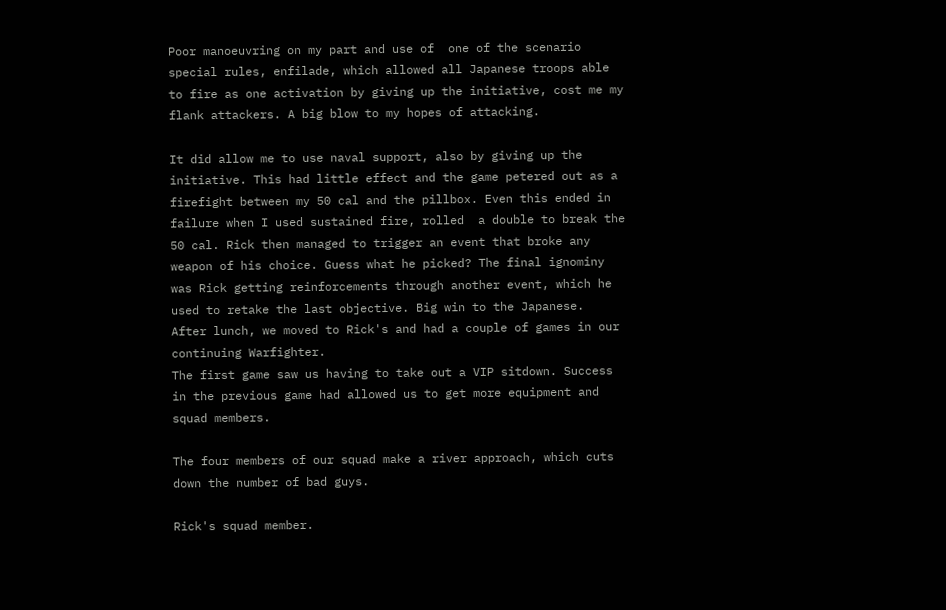Poor manoeuvring on my part and use of  one of the scenario special rules, enfilade, which allowed all Japanese troops able to fire as one activation by giving up the initiative, cost me my flank attackers. A big blow to my hopes of attacking.

It did allow me to use naval support, also by giving up the initiative. This had little effect and the game petered out as a firefight between my 50 cal and the pillbox. Even this ended in failure when I used sustained fire, rolled  a double to break the 50 cal. Rick then managed to trigger an event that broke any weapon of his choice. Guess what he picked? The final ignominy was Rick getting reinforcements through another event, which he used to retake the last objective. Big win to the Japanese.
After lunch, we moved to Rick's and had a couple of games in our continuing Warfighter.
The first game saw us having to take out a VIP sitdown. Success in the previous game had allowed us to get more equipment and squad members.

The four members of our squad make a river approach, which cuts down the number of bad guys.

Rick's squad member.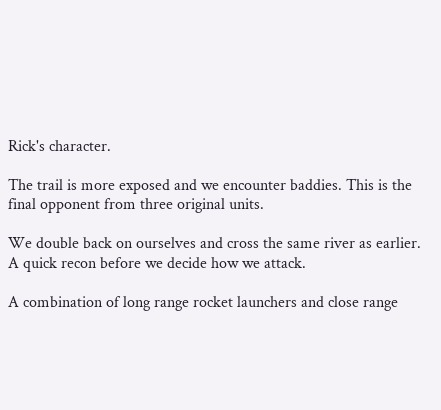Rick's character.

The trail is more exposed and we encounter baddies. This is the final opponent from three original units.

We double back on ourselves and cross the same river as earlier. A quick recon before we decide how we attack.

A combination of long range rocket launchers and close range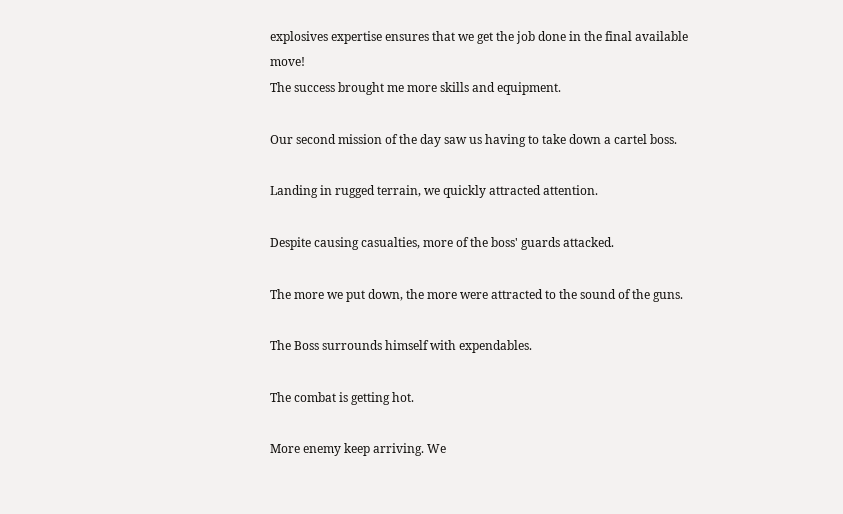explosives expertise ensures that we get the job done in the final available move!
The success brought me more skills and equipment.

Our second mission of the day saw us having to take down a cartel boss.

Landing in rugged terrain, we quickly attracted attention.

Despite causing casualties, more of the boss' guards attacked.

The more we put down, the more were attracted to the sound of the guns.

The Boss surrounds himself with expendables.

The combat is getting hot.

More enemy keep arriving. We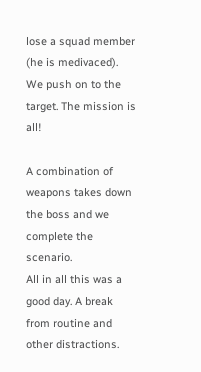lose a squad member (he is medivaced). We push on to the target. The mission is all!

A combination of weapons takes down the boss and we complete the scenario.
All in all this was a good day. A break from routine and other distractions.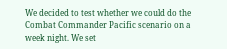We decided to test whether we could do the Combat Commander Pacific scenario on a week night. We set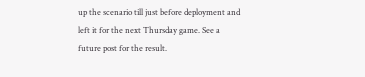up the scenario till just before deployment and left it for the next Thursday game. See a future post for the result.